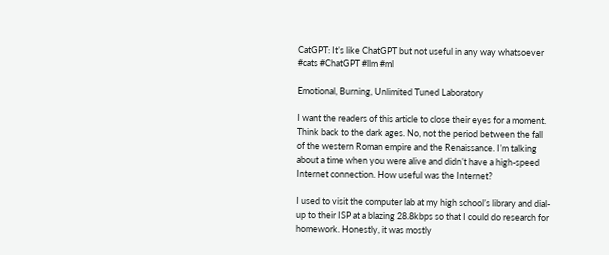CatGPT: It’s like ChatGPT but not useful in any way whatsoever #cats #ChatGPT #llm #ml

Emotional, Burning, Unlimited Tuned Laboratory

I want the readers of this article to close their eyes for a moment. Think back to the dark ages. No, not the period between the fall of the western Roman empire and the Renaissance. I’m talking about a time when you were alive and didn’t have a high-speed Internet connection. How useful was the Internet?

I used to visit the computer lab at my high school’s library and dial-up to their ISP at a blazing 28.8kbps so that I could do research for homework. Honestly, it was mostly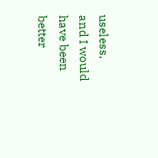useless, and I would have been better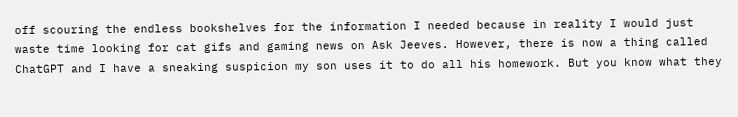off scouring the endless bookshelves for the information I needed because in reality I would just waste time looking for cat gifs and gaming news on Ask Jeeves. However, there is now a thing called ChatGPT and I have a sneaking suspicion my son uses it to do all his homework. But you know what they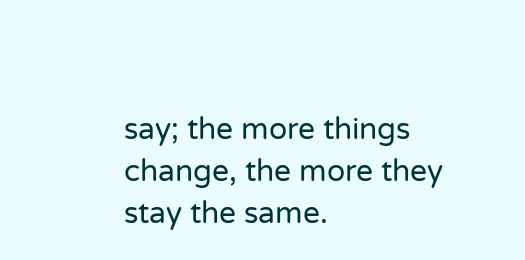say; the more things change, the more they stay the same.